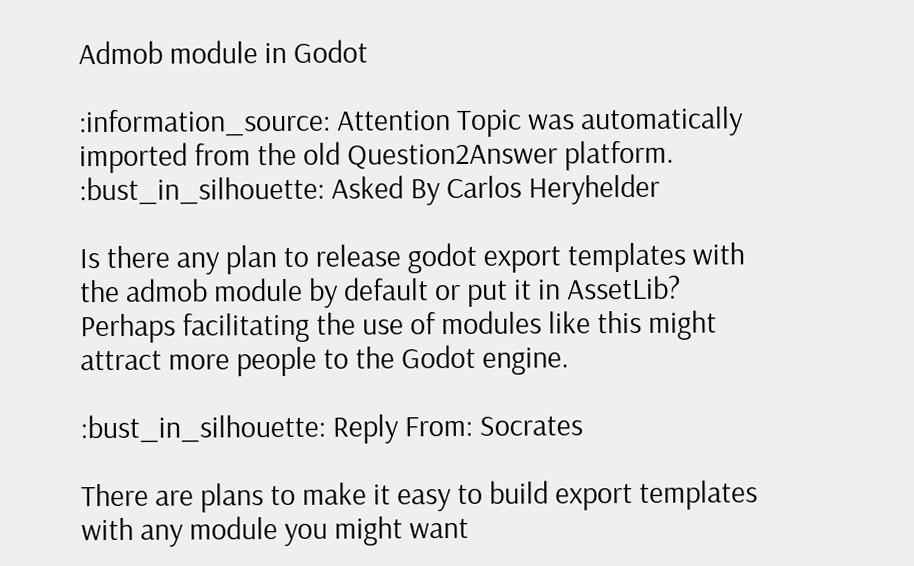Admob module in Godot

:information_source: Attention Topic was automatically imported from the old Question2Answer platform.
:bust_in_silhouette: Asked By Carlos Heryhelder

Is there any plan to release godot export templates with the admob module by default or put it in AssetLib?
Perhaps facilitating the use of modules like this might attract more people to the Godot engine.

:bust_in_silhouette: Reply From: Socrates

There are plans to make it easy to build export templates with any module you might want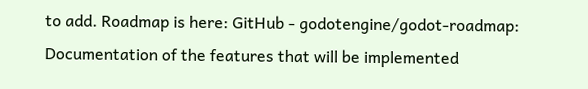to add. Roadmap is here: GitHub - godotengine/godot-roadmap: Documentation of the features that will be implemented